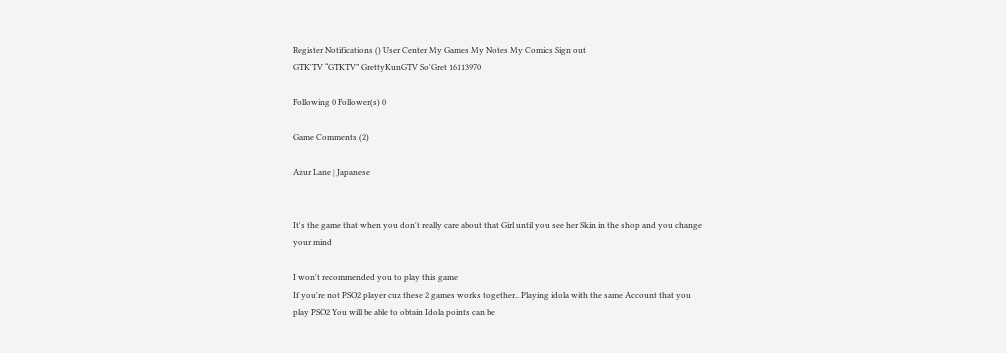Register Notifications () User Center My Games My Notes My Comics Sign out
GTK'TV “GTKTV” GrettyKunGTV So'Gret 16113970

Following 0 Follower(s) 0

Game Comments (2)

Azur Lane | Japanese


It's the game that when you don't really care about that Girl until you see her Skin in the shop and you change your mind

I won't recommended you to play this game
If you're not PSO2 player cuz these 2 games works together.. Playing idola with the same Account that you play PSO2 You will be able to obtain Idola points can be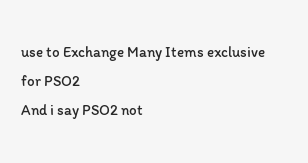use to Exchange Many Items exclusive for PSO2
And i say PSO2 not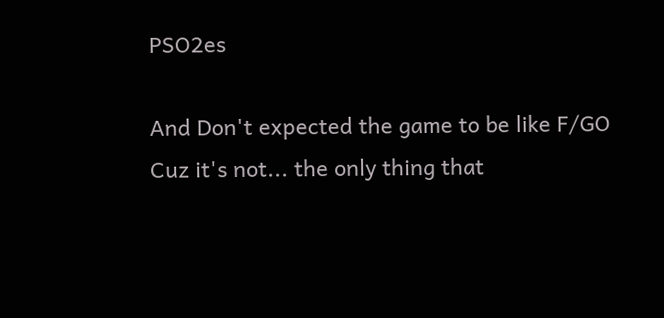PSO2es

And Don't expected the game to be like F/GO
Cuz it's not... the only thing that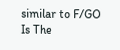similar to F/GO
Is The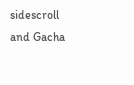sidescroll and Gacha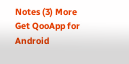Notes (3) More
Get QooApp for Android